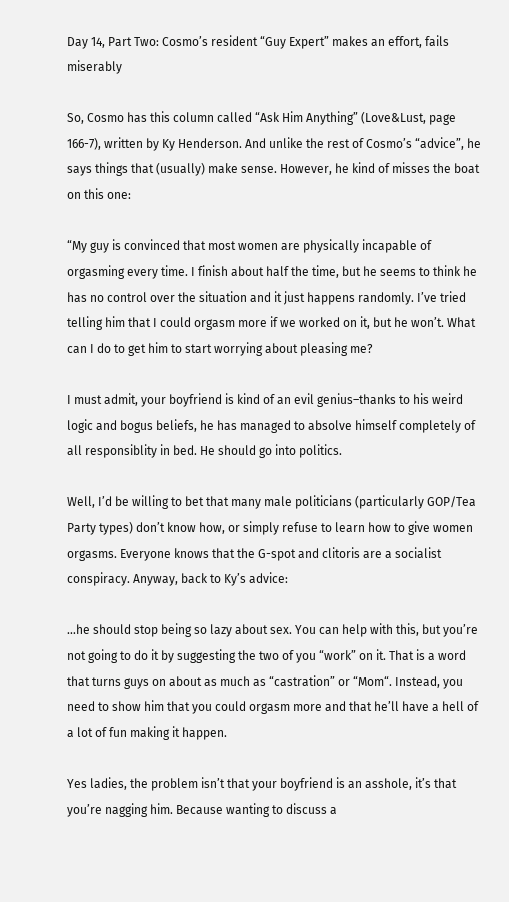Day 14, Part Two: Cosmo’s resident “Guy Expert” makes an effort, fails miserably

So, Cosmo has this column called “Ask Him Anything” (Love&Lust, page 166-7), written by Ky Henderson. And unlike the rest of Cosmo’s “advice”, he says things that (usually) make sense. However, he kind of misses the boat on this one:

“My guy is convinced that most women are physically incapable of orgasming every time. I finish about half the time, but he seems to think he has no control over the situation and it just happens randomly. I’ve tried telling him that I could orgasm more if we worked on it, but he won’t. What can I do to get him to start worrying about pleasing me?

I must admit, your boyfriend is kind of an evil genius–thanks to his weird logic and bogus beliefs, he has managed to absolve himself completely of all responsiblity in bed. He should go into politics.

Well, I’d be willing to bet that many male politicians (particularly GOP/Tea Party types) don’t know how, or simply refuse to learn how to give women orgasms. Everyone knows that the G-spot and clitoris are a socialist conspiracy. Anyway, back to Ky’s advice:

…he should stop being so lazy about sex. You can help with this, but you’re not going to do it by suggesting the two of you “work” on it. That is a word that turns guys on about as much as “castration” or “Mom“. Instead, you need to show him that you could orgasm more and that he’ll have a hell of a lot of fun making it happen.

Yes ladies, the problem isn’t that your boyfriend is an asshole, it’s that you’re nagging him. Because wanting to discuss a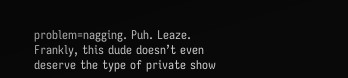problem=nagging. Puh. Leaze. Frankly, this dude doesn’t even deserve the type of private show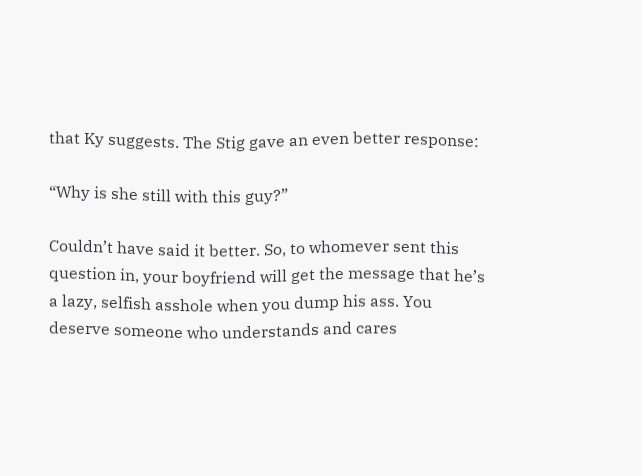that Ky suggests. The Stig gave an even better response:

“Why is she still with this guy?”

Couldn’t have said it better. So, to whomever sent this question in, your boyfriend will get the message that he’s a lazy, selfish asshole when you dump his ass. You deserve someone who understands and cares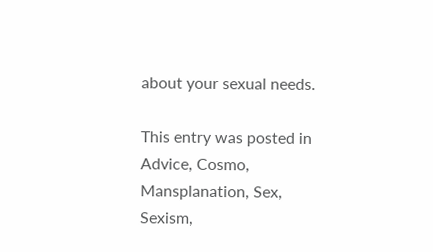about your sexual needs.

This entry was posted in Advice, Cosmo, Mansplanation, Sex, Sexism,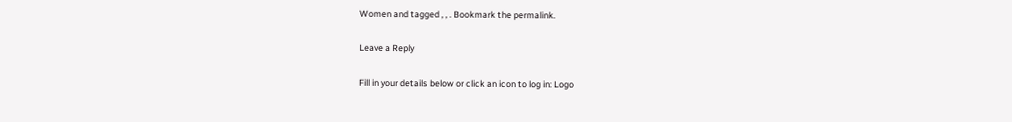Women and tagged , , . Bookmark the permalink.

Leave a Reply

Fill in your details below or click an icon to log in: Logo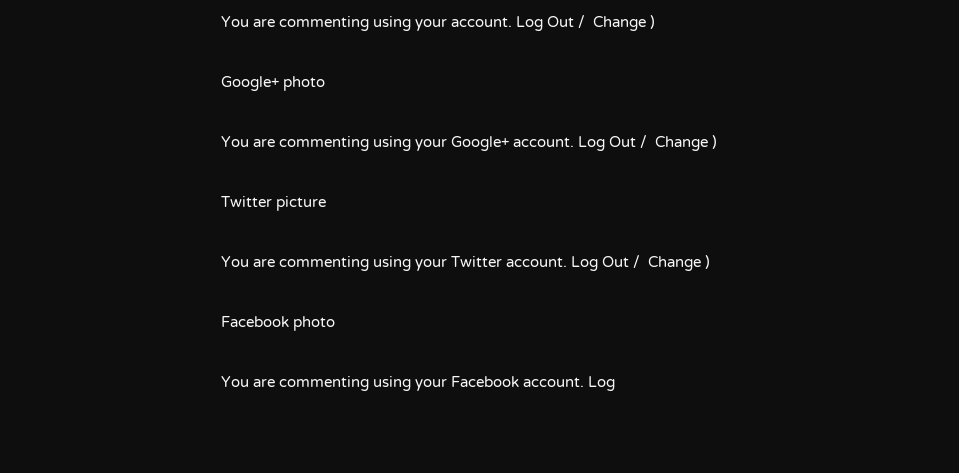You are commenting using your account. Log Out /  Change )

Google+ photo

You are commenting using your Google+ account. Log Out /  Change )

Twitter picture

You are commenting using your Twitter account. Log Out /  Change )

Facebook photo

You are commenting using your Facebook account. Log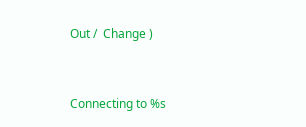Out /  Change )


Connecting to %s